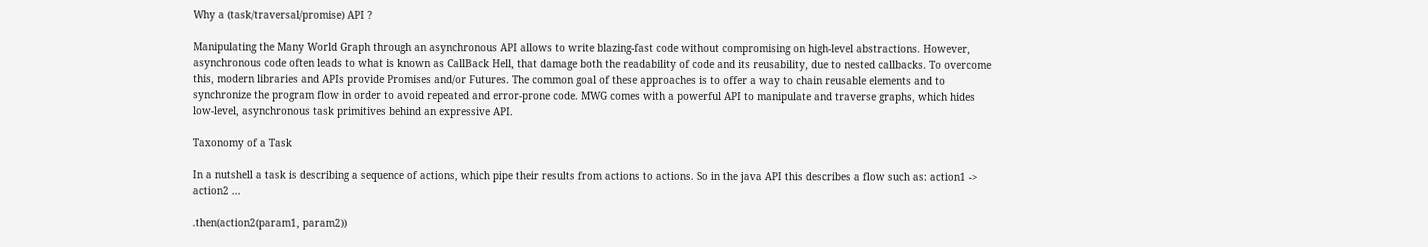Why a (task/traversal/promise) API ?

Manipulating the Many World Graph through an asynchronous API allows to write blazing-fast code without compromising on high-level abstractions. However, asynchronous code often leads to what is known as CallBack Hell, that damage both the readability of code and its reusability, due to nested callbacks. To overcome this, modern libraries and APIs provide Promises and/or Futures. The common goal of these approaches is to offer a way to chain reusable elements and to synchronize the program flow in order to avoid repeated and error-prone code. MWG comes with a powerful API to manipulate and traverse graphs, which hides low-level, asynchronous task primitives behind an expressive API.

Taxonomy of a Task

In a nutshell a task is describing a sequence of actions, which pipe their results from actions to actions. So in the java API this describes a flow such as: action1 -> action2 ...

.then(action2(param1, param2))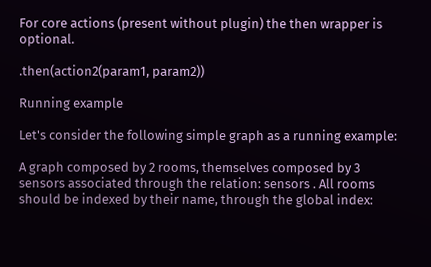For core actions (present without plugin) the then wrapper is optional.

.then(action2(param1, param2))

Running example

Let's consider the following simple graph as a running example:

A graph composed by 2 rooms, themselves composed by 3 sensors associated through the relation: sensors . All rooms should be indexed by their name, through the global index: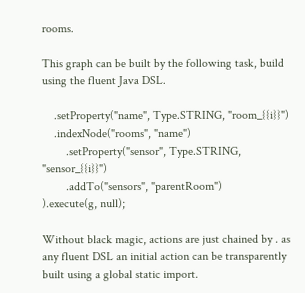rooms.

This graph can be built by the following task, build using the fluent Java DSL.

    .setProperty("name", Type.STRING, "room_{{i}}")
    .indexNode("rooms", "name")
        .setProperty("sensor", Type.STRING, "sensor_{{i}}")
        .addTo("sensors", "parentRoom")
).execute(g, null);

Without black magic, actions are just chained by . as any fluent DSL an initial action can be transparently built using a global static import.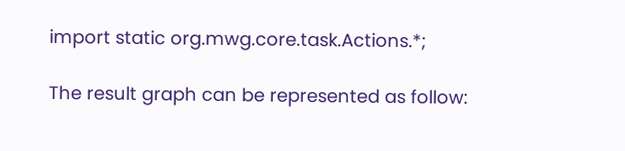import static org.mwg.core.task.Actions.*;

The result graph can be represented as follow: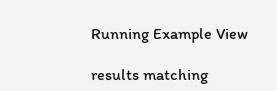Running Example View

results matching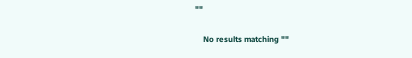""

    No results matching ""